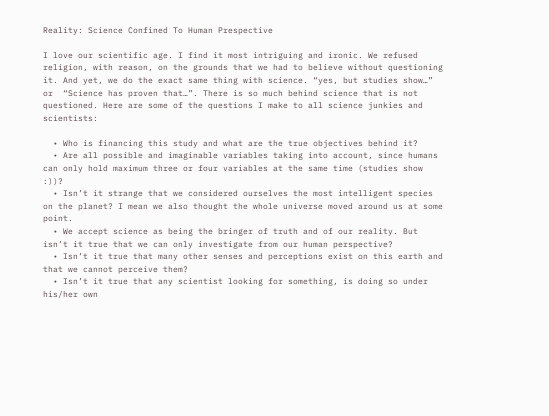Reality: Science Confined To Human Prespective

I love our scientific age. I find it most intriguing and ironic. We refused religion, with reason, on the grounds that we had to believe without questioning it. And yet, we do the exact same thing with science. “yes, but studies show…” or  “Science has proven that…”. There is so much behind science that is not questioned. Here are some of the questions I make to all science junkies and scientists:

  • Who is financing this study and what are the true objectives behind it?
  • Are all possible and imaginable variables taking into account, since humans can only hold maximum three or four variables at the same time (studies show :))?
  • Isn’t it strange that we considered ourselves the most intelligent species on the planet? I mean we also thought the whole universe moved around us at some point.
  • We accept science as being the bringer of truth and of our reality. But isn’t it true that we can only investigate from our human perspective?
  • Isn’t it true that many other senses and perceptions exist on this earth and that we cannot perceive them?
  • Isn’t it true that any scientist looking for something, is doing so under his/her own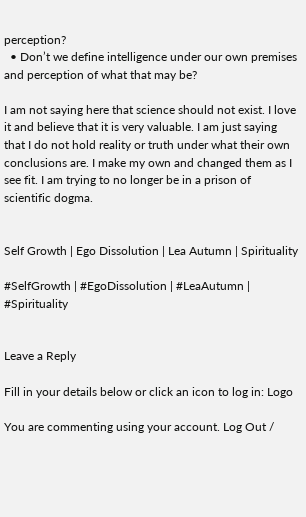perception?
  • Don’t we define intelligence under our own premises and perception of what that may be?

I am not saying here that science should not exist. I love it and believe that it is very valuable. I am just saying that I do not hold reality or truth under what their own conclusions are. I make my own and changed them as I see fit. I am trying to no longer be in a prison of scientific dogma.


Self Growth | Ego Dissolution | Lea Autumn | Spirituality

#SelfGrowth | #EgoDissolution | #LeaAutumn | #Spirituality


Leave a Reply

Fill in your details below or click an icon to log in: Logo

You are commenting using your account. Log Out /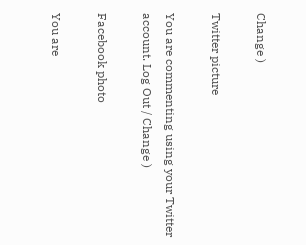Change )

Twitter picture

You are commenting using your Twitter account. Log Out / Change )

Facebook photo

You are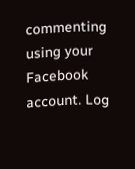commenting using your Facebook account. Log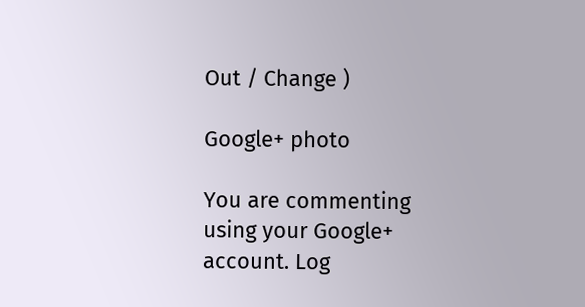Out / Change )

Google+ photo

You are commenting using your Google+ account. Log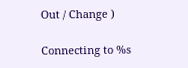Out / Change )

Connecting to %s